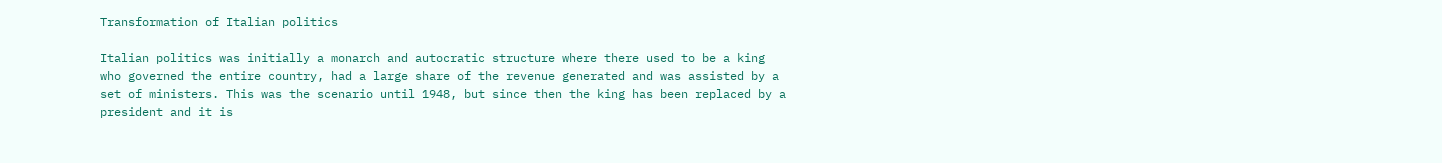Transformation of Italian politics

Italian politics was initially a monarch and autocratic structure where there used to be a king who governed the entire country, had a large share of the revenue generated and was assisted by a set of ministers. This was the scenario until 1948, but since then the king has been replaced by a president and it is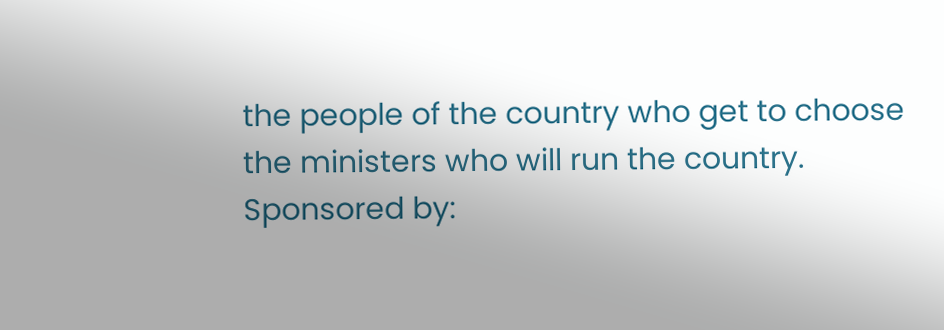the people of the country who get to choose the ministers who will run the country.
Sponsored by: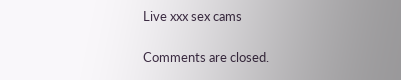Live xxx sex cams

Comments are closed.